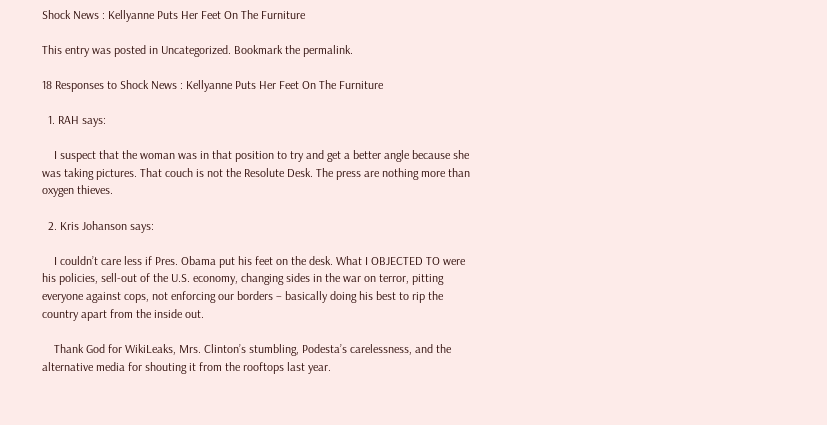Shock News : Kellyanne Puts Her Feet On The Furniture

This entry was posted in Uncategorized. Bookmark the permalink.

18 Responses to Shock News : Kellyanne Puts Her Feet On The Furniture

  1. RAH says:

    I suspect that the woman was in that position to try and get a better angle because she was taking pictures. That couch is not the Resolute Desk. The press are nothing more than oxygen thieves.

  2. Kris Johanson says:

    I couldn’t care less if Pres. Obama put his feet on the desk. What I OBJECTED TO were his policies, sell-out of the U.S. economy, changing sides in the war on terror, pitting everyone against cops, not enforcing our borders – basically doing his best to rip the country apart from the inside out.

    Thank God for WikiLeaks, Mrs. Clinton’s stumbling, Podesta’s carelessness, and the alternative media for shouting it from the rooftops last year.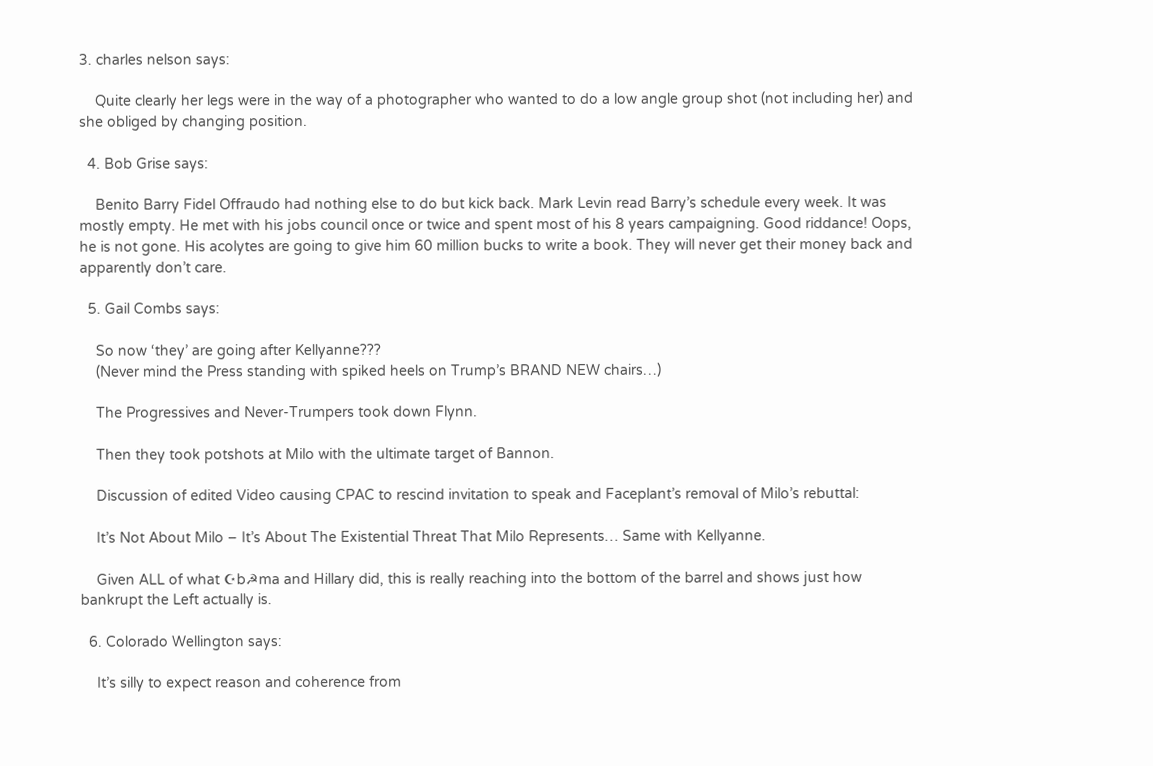3. charles nelson says:

    Quite clearly her legs were in the way of a photographer who wanted to do a low angle group shot (not including her) and she obliged by changing position.

  4. Bob Grise says:

    Benito Barry Fidel Offraudo had nothing else to do but kick back. Mark Levin read Barry’s schedule every week. It was mostly empty. He met with his jobs council once or twice and spent most of his 8 years campaigning. Good riddance! Oops, he is not gone. His acolytes are going to give him 60 million bucks to write a book. They will never get their money back and apparently don’t care.

  5. Gail Combs says:

    So now ‘they’ are going after Kellyanne???
    (Never mind the Press standing with spiked heels on Trump’s BRAND NEW chairs…)

    The Progressives and Never-Trumpers took down Flynn.

    Then they took potshots at Milo with the ultimate target of Bannon.

    Discussion of edited Video causing CPAC to rescind invitation to speak and Faceplant’s removal of Milo’s rebuttal:

    It’s Not About Milo – It’s About The Existential Threat That Milo Represents… Same with Kellyanne.

    Given ALL of what ☪b☭ma and Hillary did, this is really reaching into the bottom of the barrel and shows just how bankrupt the Left actually is.

  6. Colorado Wellington says:

    It’s silly to expect reason and coherence from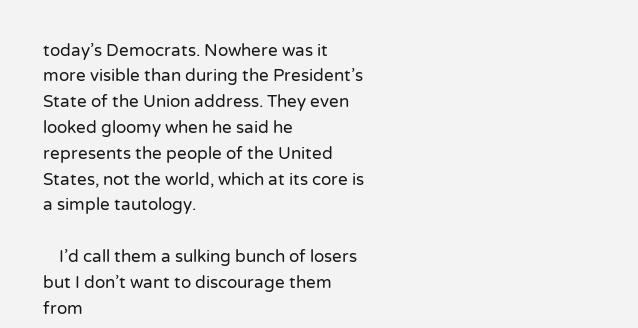today’s Democrats. Nowhere was it more visible than during the President’s State of the Union address. They even looked gloomy when he said he represents the people of the United States, not the world, which at its core is a simple tautology.

    I’d call them a sulking bunch of losers but I don’t want to discourage them from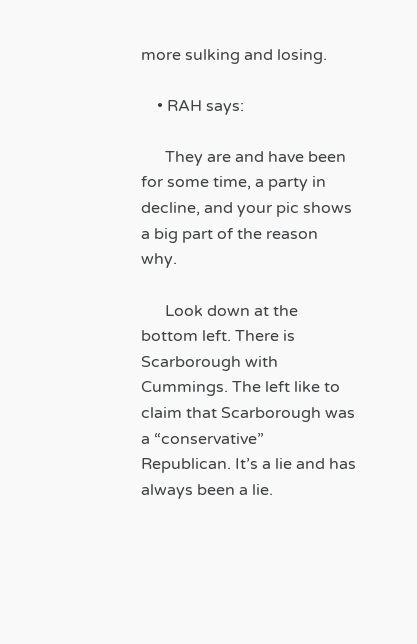more sulking and losing.

    • RAH says:

      They are and have been for some time, a party in decline, and your pic shows a big part of the reason why.

      Look down at the bottom left. There is Scarborough with Cummings. The left like to claim that Scarborough was a “conservative” Republican. It’s a lie and has always been a lie.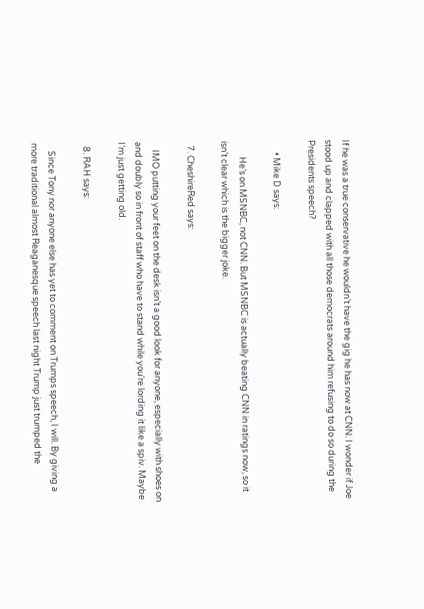If he was a true conservative he wouldn’t have the gig he has now at CNN. I wonder if Joe stood up and clapped with all those democrats around him refusing to do so during the Presidents speech?

      • Mike D says:

        He’s on MSNBC, not CNN. But MSNBC is actually beating CNN in ratings now, so it isn’t clear which is the bigger joke.

  7. CheshireRed says:

    IMO putting your feet on the desk isn’t a good look for anyone, especially with shoes on and doubly so in front of staff who have to stand while you’re lording it like a spiv. Maybe I’m just getting old.

  8. RAH says:

    Since Tony nor anyone else has yet to comment on Trumps speech, I will. By giving a more traditional almost Reaganesque speech last night Trump just trumped the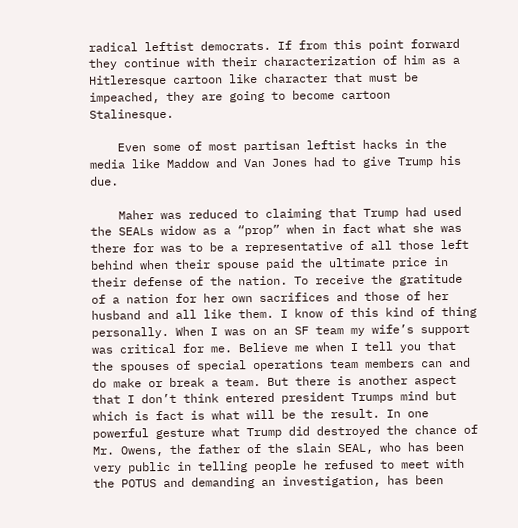radical leftist democrats. If from this point forward they continue with their characterization of him as a Hitleresque cartoon like character that must be impeached, they are going to become cartoon Stalinesque.

    Even some of most partisan leftist hacks in the media like Maddow and Van Jones had to give Trump his due.

    Maher was reduced to claiming that Trump had used the SEALs widow as a “prop” when in fact what she was there for was to be a representative of all those left behind when their spouse paid the ultimate price in their defense of the nation. To receive the gratitude of a nation for her own sacrifices and those of her husband and all like them. I know of this kind of thing personally. When I was on an SF team my wife’s support was critical for me. Believe me when I tell you that the spouses of special operations team members can and do make or break a team. But there is another aspect that I don’t think entered president Trumps mind but which is fact is what will be the result. In one powerful gesture what Trump did destroyed the chance of Mr. Owens, the father of the slain SEAL, who has been very public in telling people he refused to meet with the POTUS and demanding an investigation, has been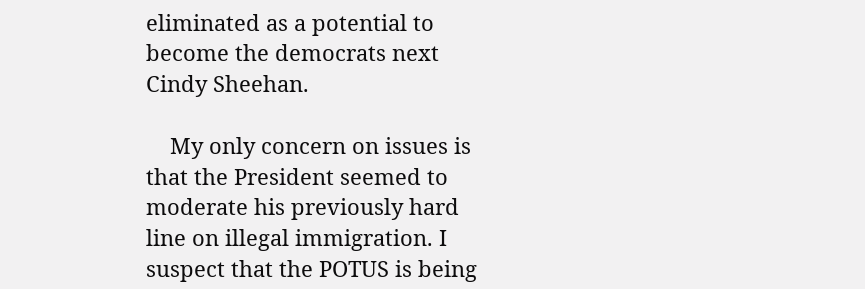eliminated as a potential to become the democrats next Cindy Sheehan.

    My only concern on issues is that the President seemed to moderate his previously hard line on illegal immigration. I suspect that the POTUS is being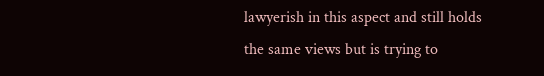lawyerish in this aspect and still holds the same views but is trying to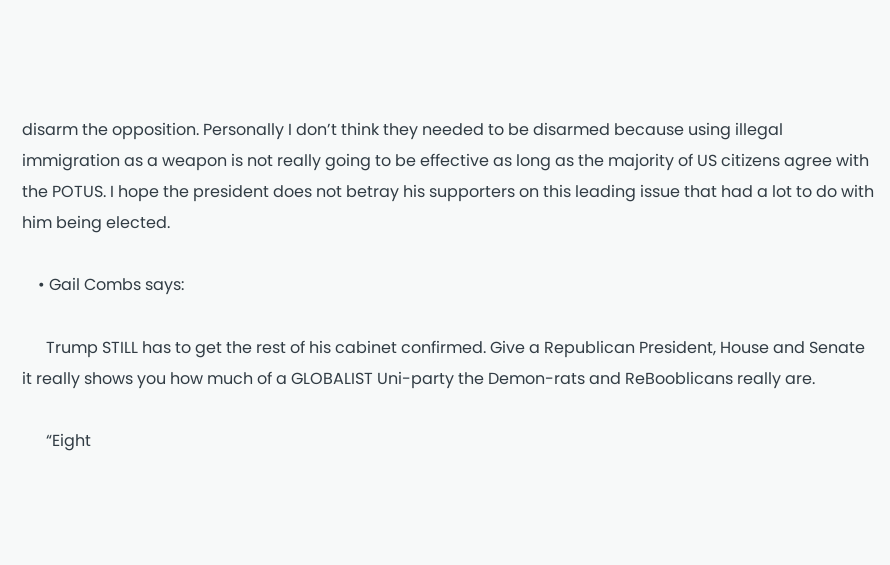disarm the opposition. Personally I don’t think they needed to be disarmed because using illegal immigration as a weapon is not really going to be effective as long as the majority of US citizens agree with the POTUS. I hope the president does not betray his supporters on this leading issue that had a lot to do with him being elected.

    • Gail Combs says:

      Trump STILL has to get the rest of his cabinet confirmed. Give a Republican President, House and Senate it really shows you how much of a GLOBALIST Uni-party the Demon-rats and ReBooblicans really are.

      “Eight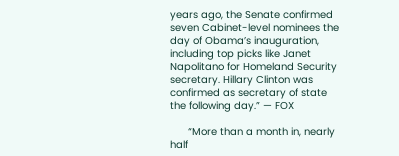years ago, the Senate confirmed seven Cabinet-level nominees the day of Obama’s inauguration, including top picks like Janet Napolitano for Homeland Security secretary. Hillary Clinton was confirmed as secretary of state the following day.” — FOX

      “More than a month in, nearly half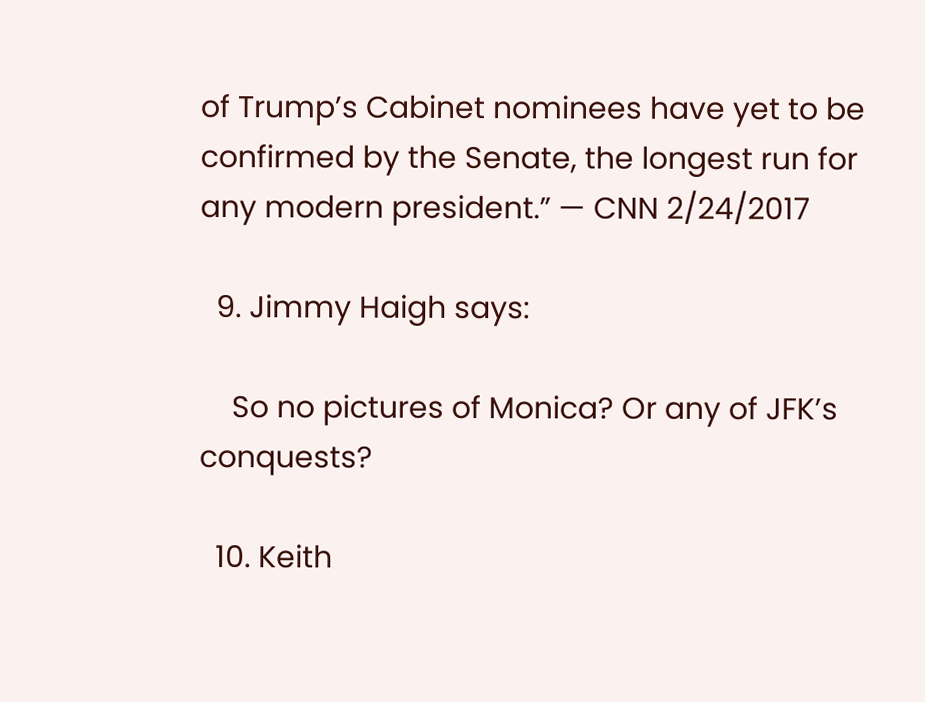of Trump’s Cabinet nominees have yet to be confirmed by the Senate, the longest run for any modern president.” — CNN 2/24/2017

  9. Jimmy Haigh says:

    So no pictures of Monica? Or any of JFK’s conquests?

  10. Keith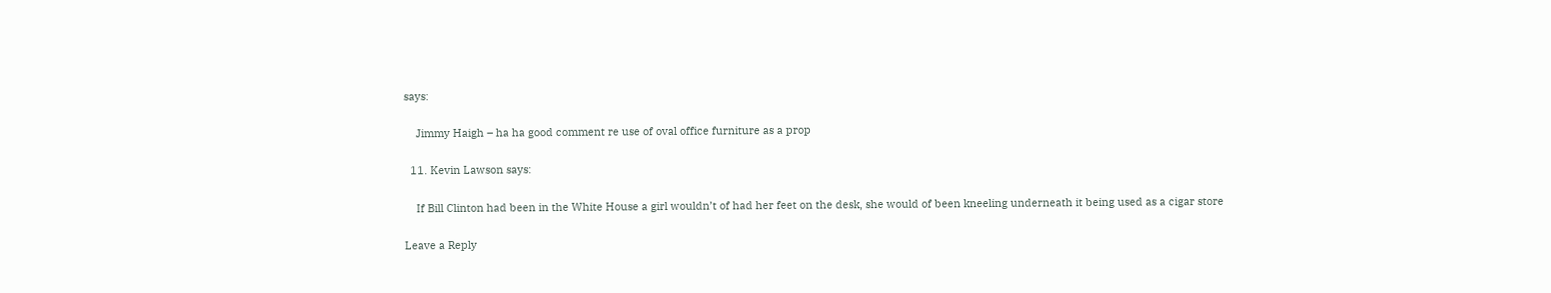says:

    Jimmy Haigh – ha ha good comment re use of oval office furniture as a prop

  11. Kevin Lawson says:

    If Bill Clinton had been in the White House a girl wouldn’t of had her feet on the desk, she would of been kneeling underneath it being used as a cigar store

Leave a Reply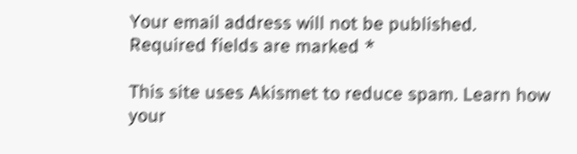Your email address will not be published. Required fields are marked *

This site uses Akismet to reduce spam. Learn how your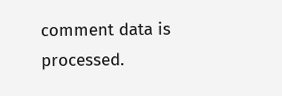comment data is processed.